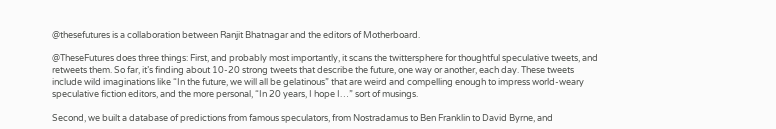@thesefutures is a collaboration between Ranjit Bhatnagar and the editors of Motherboard.

@TheseFutures does three things: First, and probably most importantly, it scans the twittersphere for thoughtful speculative tweets, and retweets them. So far, it’s finding about 10-20 strong tweets that describe the future, one way or another, each day. These tweets include wild imaginations like “In the future, we will all be gelatinous” that are weird and compelling enough to impress world-weary speculative fiction editors, and the more personal, “In 20 years, I hope I…” sort of musings.

Second, we built a database of predictions from famous speculators, from Nostradamus to Ben Franklin to David Byrne, and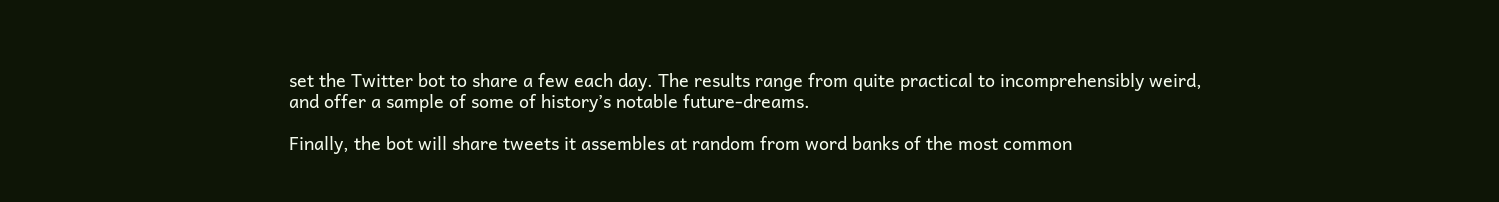set the Twitter bot to share a few each day. The results range from quite practical to incomprehensibly weird, and offer a sample of some of history’s notable future-dreams.

Finally, the bot will share tweets it assembles at random from word banks of the most common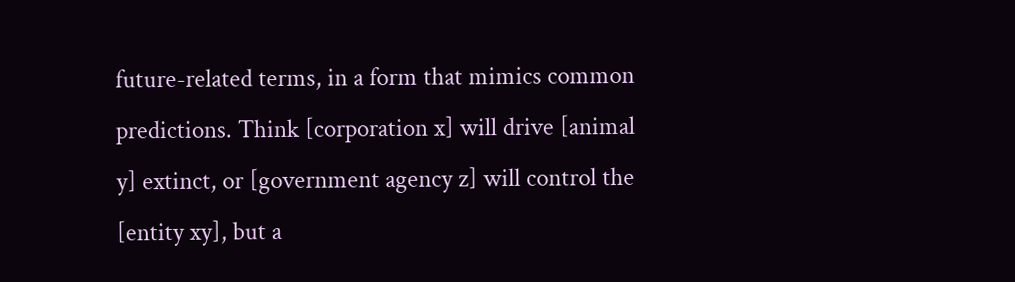future-related terms, in a form that mimics common predictions. Think [corporation x] will drive [animal y] extinct, or [government agency z] will control the [entity xy], but a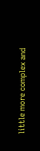little more complex and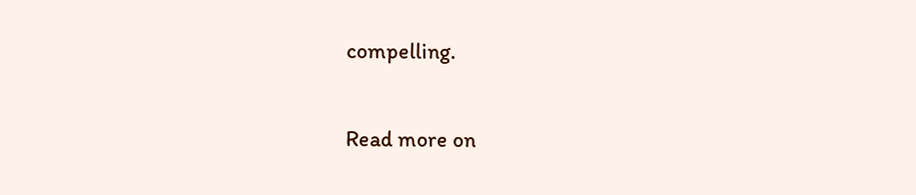compelling.

Read more on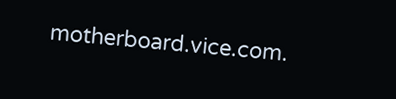motherboard.vice.com.